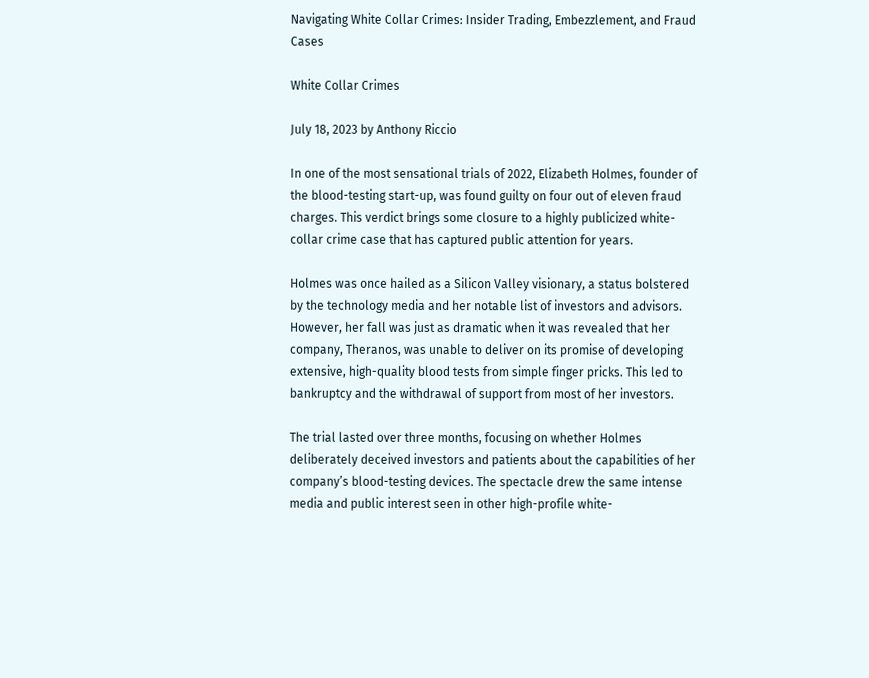Navigating White Collar Crimes: Insider Trading, Embezzlement, and Fraud Cases

White Collar Crimes

July 18, 2023 by Anthony Riccio

In one of the most sensational trials of 2022, Elizabeth Holmes, founder of the blood-testing start-up, was found guilty on four out of eleven fraud charges. This verdict brings some closure to a highly publicized white-collar crime case that has captured public attention for years.

Holmes was once hailed as a Silicon Valley visionary, a status bolstered by the technology media and her notable list of investors and advisors. However, her fall was just as dramatic when it was revealed that her company, Theranos, was unable to deliver on its promise of developing extensive, high-quality blood tests from simple finger pricks. This led to bankruptcy and the withdrawal of support from most of her investors.

The trial lasted over three months, focusing on whether Holmes deliberately deceived investors and patients about the capabilities of her company’s blood-testing devices. The spectacle drew the same intense media and public interest seen in other high-profile white-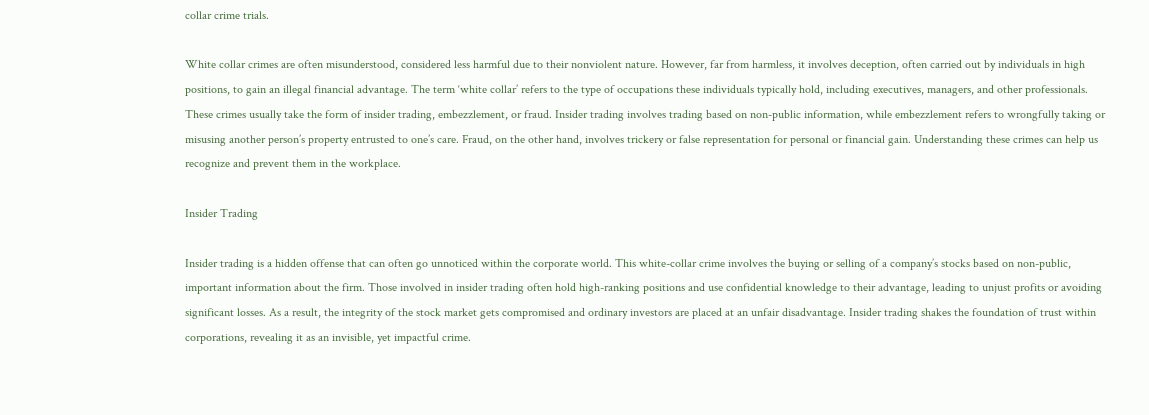collar crime trials.

White collar crimes are often misunderstood, considered less harmful due to their nonviolent nature. However, far from harmless, it involves deception, often carried out by individuals in high positions, to gain an illegal financial advantage. The term ‘white collar’ refers to the type of occupations these individuals typically hold, including executives, managers, and other professionals. These crimes usually take the form of insider trading, embezzlement, or fraud. Insider trading involves trading based on non-public information, while embezzlement refers to wrongfully taking or misusing another person’s property entrusted to one’s care. Fraud, on the other hand, involves trickery or false representation for personal or financial gain. Understanding these crimes can help us recognize and prevent them in the workplace.

Insider Trading

Insider trading is a hidden offense that can often go unnoticed within the corporate world. This white-collar crime involves the buying or selling of a company’s stocks based on non-public, important information about the firm. Those involved in insider trading often hold high-ranking positions and use confidential knowledge to their advantage, leading to unjust profits or avoiding significant losses. As a result, the integrity of the stock market gets compromised and ordinary investors are placed at an unfair disadvantage. Insider trading shakes the foundation of trust within corporations, revealing it as an invisible, yet impactful crime.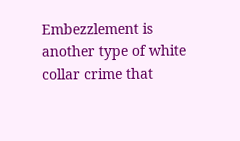Embezzlement is another type of white collar crime that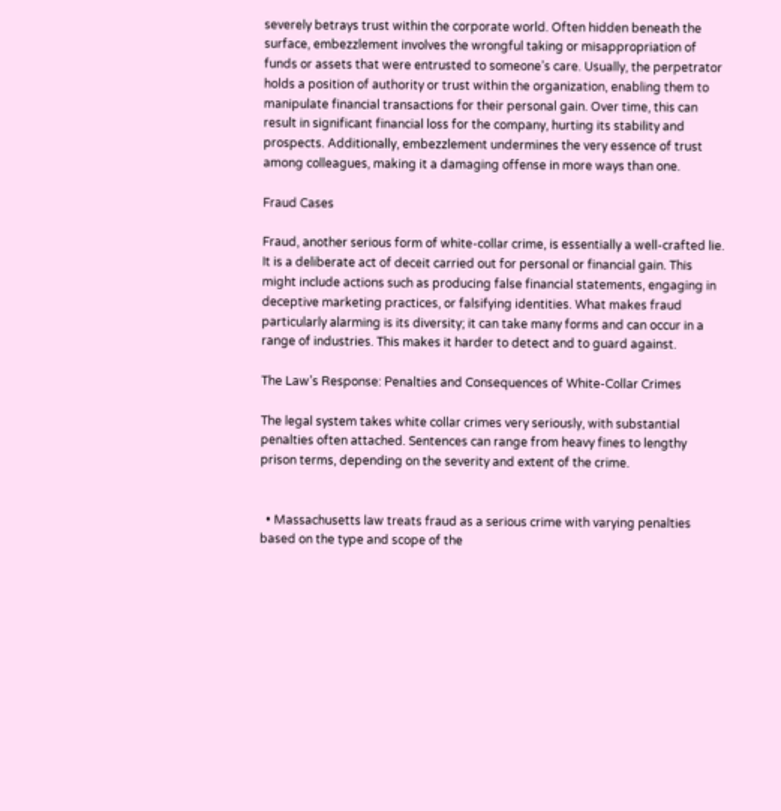severely betrays trust within the corporate world. Often hidden beneath the surface, embezzlement involves the wrongful taking or misappropriation of funds or assets that were entrusted to someone’s care. Usually, the perpetrator holds a position of authority or trust within the organization, enabling them to manipulate financial transactions for their personal gain. Over time, this can result in significant financial loss for the company, hurting its stability and prospects. Additionally, embezzlement undermines the very essence of trust among colleagues, making it a damaging offense in more ways than one.

Fraud Cases

Fraud, another serious form of white-collar crime, is essentially a well-crafted lie. It is a deliberate act of deceit carried out for personal or financial gain. This might include actions such as producing false financial statements, engaging in deceptive marketing practices, or falsifying identities. What makes fraud particularly alarming is its diversity; it can take many forms and can occur in a range of industries. This makes it harder to detect and to guard against.

The Law’s Response: Penalties and Consequences of White-Collar Crimes

The legal system takes white collar crimes very seriously, with substantial penalties often attached. Sentences can range from heavy fines to lengthy prison terms, depending on the severity and extent of the crime.


  • Massachusetts law treats fraud as a serious crime with varying penalties based on the type and scope of the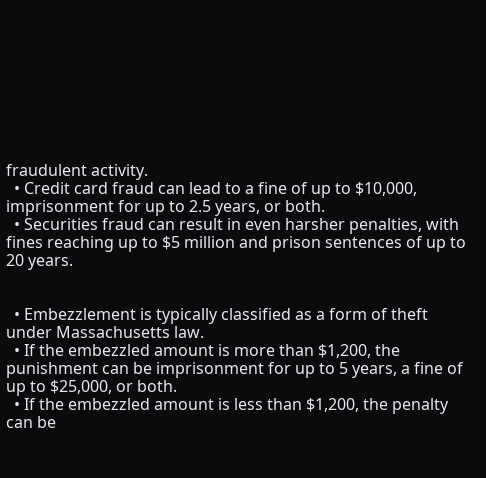fraudulent activity.
  • Credit card fraud can lead to a fine of up to $10,000, imprisonment for up to 2.5 years, or both.
  • Securities fraud can result in even harsher penalties, with fines reaching up to $5 million and prison sentences of up to 20 years.


  • Embezzlement is typically classified as a form of theft under Massachusetts law.
  • If the embezzled amount is more than $1,200, the punishment can be imprisonment for up to 5 years, a fine of up to $25,000, or both.
  • If the embezzled amount is less than $1,200, the penalty can be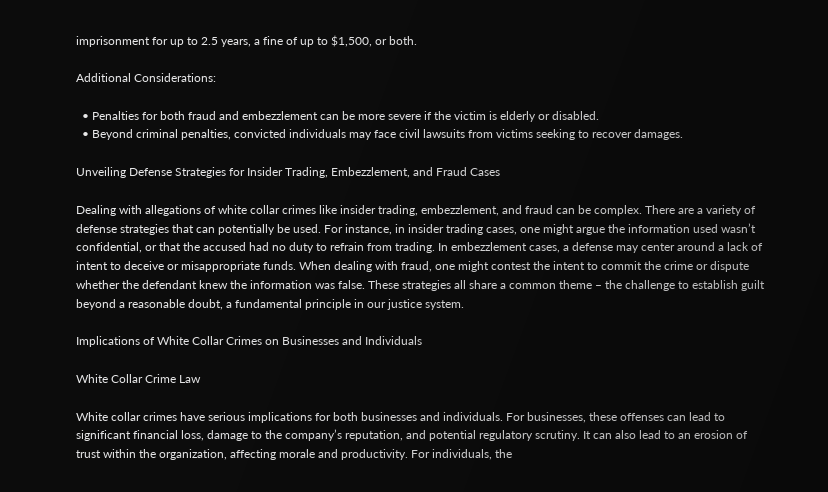imprisonment for up to 2.5 years, a fine of up to $1,500, or both.

Additional Considerations:

  • Penalties for both fraud and embezzlement can be more severe if the victim is elderly or disabled.
  • Beyond criminal penalties, convicted individuals may face civil lawsuits from victims seeking to recover damages.

Unveiling Defense Strategies for Insider Trading, Embezzlement, and Fraud Cases

Dealing with allegations of white collar crimes like insider trading, embezzlement, and fraud can be complex. There are a variety of defense strategies that can potentially be used. For instance, in insider trading cases, one might argue the information used wasn’t confidential, or that the accused had no duty to refrain from trading. In embezzlement cases, a defense may center around a lack of intent to deceive or misappropriate funds. When dealing with fraud, one might contest the intent to commit the crime or dispute whether the defendant knew the information was false. These strategies all share a common theme – the challenge to establish guilt beyond a reasonable doubt, a fundamental principle in our justice system.

Implications of White Collar Crimes on Businesses and Individuals

White Collar Crime Law

White collar crimes have serious implications for both businesses and individuals. For businesses, these offenses can lead to significant financial loss, damage to the company’s reputation, and potential regulatory scrutiny. It can also lead to an erosion of trust within the organization, affecting morale and productivity. For individuals, the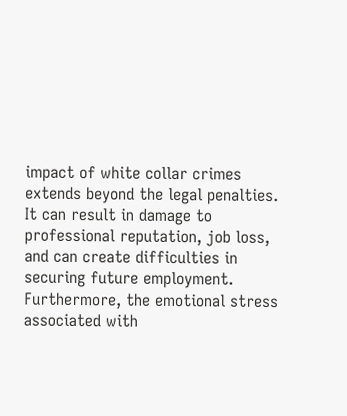impact of white collar crimes extends beyond the legal penalties. It can result in damage to professional reputation, job loss, and can create difficulties in securing future employment. Furthermore, the emotional stress associated with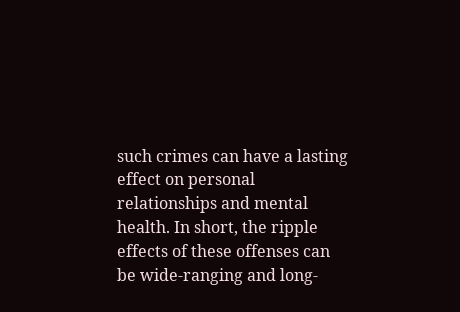such crimes can have a lasting effect on personal relationships and mental health. In short, the ripple effects of these offenses can be wide-ranging and long-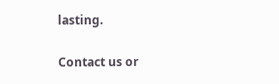lasting.

Contact us or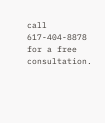call 617-404-8878 for a free consultation.